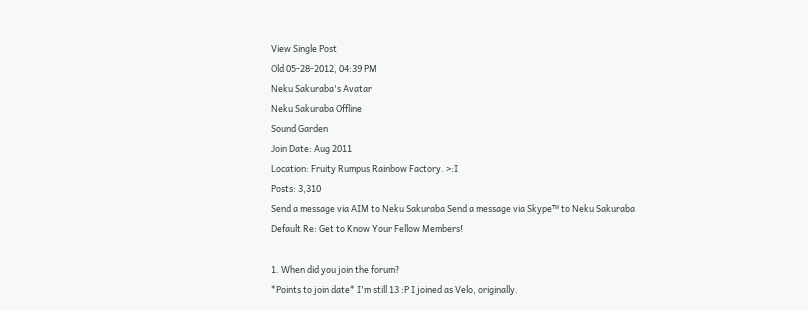View Single Post
Old 05-28-2012, 04:39 PM
Neku Sakuraba's Avatar
Neku Sakuraba Offline
Sound Garden
Join Date: Aug 2011
Location: Fruity Rumpus Rainbow Factory. >:I
Posts: 3,310
Send a message via AIM to Neku Sakuraba Send a message via Skype™ to Neku Sakuraba
Default Re: Get to Know Your Fellow Members!

1. When did you join the forum?
*Points to join date* I'm still 13 :P I joined as Velo, originally.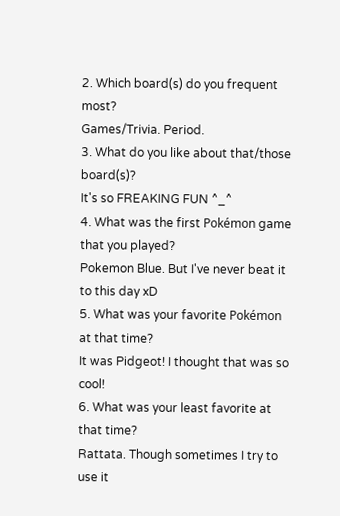2. Which board(s) do you frequent most?
Games/Trivia. Period.
3. What do you like about that/those board(s)?
It's so FREAKING FUN ^_^
4. What was the first Pokémon game that you played?
Pokemon Blue. But I've never beat it to this day xD
5. What was your favorite Pokémon at that time?
It was Pidgeot! I thought that was so cool!
6. What was your least favorite at that time?
Rattata. Though sometimes I try to use it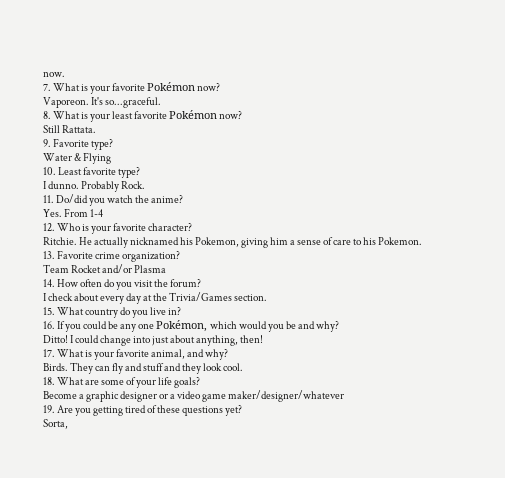now.
7. What is your favorite Pokémon now?
Vaporeon. It's so...graceful.
8. What is your least favorite Pokémon now?
Still Rattata.
9. Favorite type?
Water & Flying
10. Least favorite type?
I dunno. Probably Rock.
11. Do/did you watch the anime?
Yes. From 1-4
12. Who is your favorite character?
Ritchie. He actually nicknamed his Pokemon, giving him a sense of care to his Pokemon.
13. Favorite crime organization?
Team Rocket and/or Plasma
14. How often do you visit the forum?
I check about every day at the Trivia/Games section.
15. What country do you live in?
16. If you could be any one Pokémon, which would you be and why?
Ditto! I could change into just about anything, then!
17. What is your favorite animal, and why?
Birds. They can fly and stuff and they look cool.
18. What are some of your life goals?
Become a graphic designer or a video game maker/designer/whatever
19. Are you getting tired of these questions yet?
Sorta,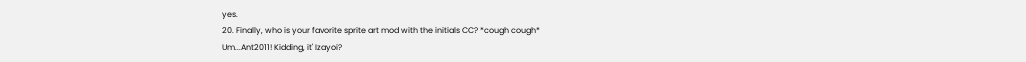yes.
20. Finally, who is your favorite sprite art mod with the initials CC? *cough cough*
Um...Ant2011! Kidding, it' Izayoi?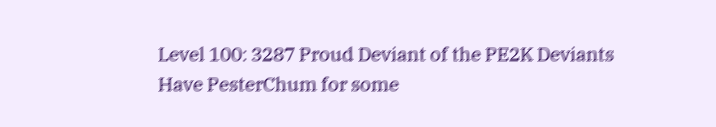Level 100: 3287 Proud Deviant of the PE2K Deviants
Have PesterChum for some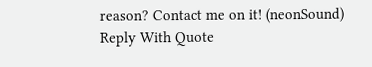reason? Contact me on it! (neonSound)
Reply With Quote